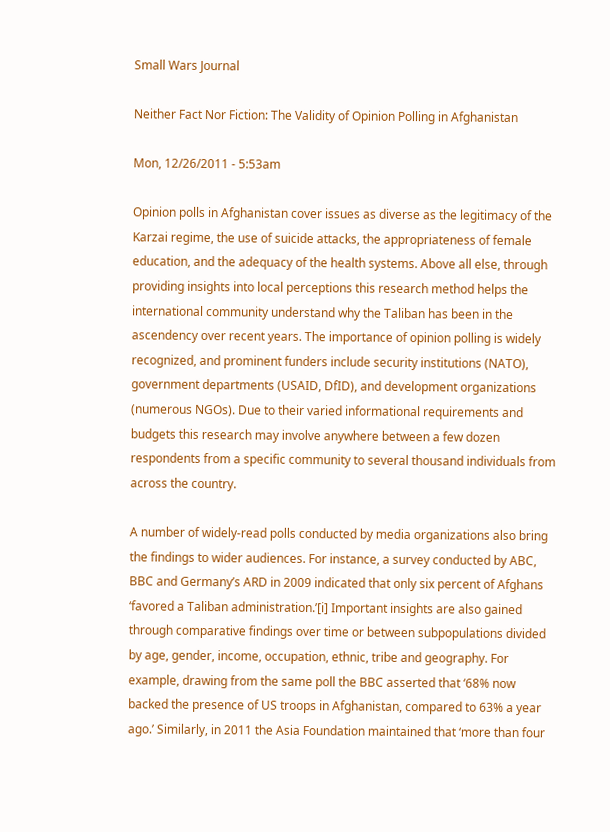Small Wars Journal

Neither Fact Nor Fiction: The Validity of Opinion Polling in Afghanistan

Mon, 12/26/2011 - 5:53am

Opinion polls in Afghanistan cover issues as diverse as the legitimacy of the Karzai regime, the use of suicide attacks, the appropriateness of female education, and the adequacy of the health systems. Above all else, through providing insights into local perceptions this research method helps the international community understand why the Taliban has been in the ascendency over recent years. The importance of opinion polling is widely recognized, and prominent funders include security institutions (NATO), government departments (USAID, DfID), and development organizations (numerous NGOs). Due to their varied informational requirements and budgets this research may involve anywhere between a few dozen respondents from a specific community to several thousand individuals from across the country.

A number of widely-read polls conducted by media organizations also bring the findings to wider audiences. For instance, a survey conducted by ABC, BBC and Germany’s ARD in 2009 indicated that only six percent of Afghans ‘favored a Taliban administration.’[i] Important insights are also gained through comparative findings over time or between subpopulations divided by age, gender, income, occupation, ethnic, tribe and geography. For example, drawing from the same poll the BBC asserted that ‘68% now backed the presence of US troops in Afghanistan, compared to 63% a year ago.’ Similarly, in 2011 the Asia Foundation maintained that ‘more than four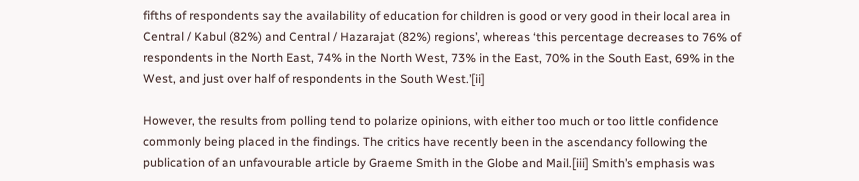fifths of respondents say the availability of education for children is good or very good in their local area in Central / Kabul (82%) and Central / Hazarajat (82%) regions’, whereas ‘this percentage decreases to 76% of respondents in the North East, 74% in the North West, 73% in the East, 70% in the South East, 69% in the West, and just over half of respondents in the South West.’[ii]

However, the results from polling tend to polarize opinions, with either too much or too little confidence commonly being placed in the findings. The critics have recently been in the ascendancy following the publication of an unfavourable article by Graeme Smith in the Globe and Mail.[iii] Smith’s emphasis was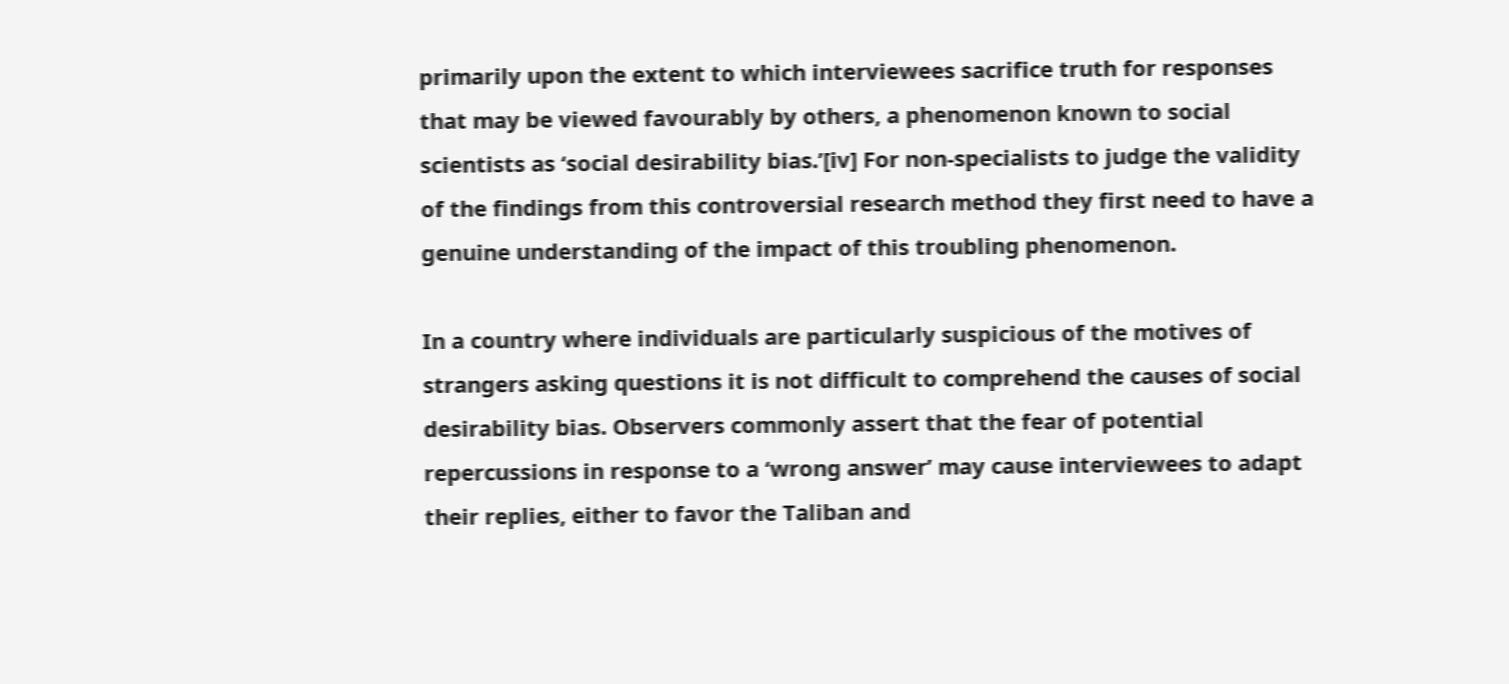primarily upon the extent to which interviewees sacrifice truth for responses that may be viewed favourably by others, a phenomenon known to social scientists as ‘social desirability bias.’[iv] For non-specialists to judge the validity of the findings from this controversial research method they first need to have a genuine understanding of the impact of this troubling phenomenon.

In a country where individuals are particularly suspicious of the motives of strangers asking questions it is not difficult to comprehend the causes of social desirability bias. Observers commonly assert that the fear of potential repercussions in response to a ‘wrong answer’ may cause interviewees to adapt their replies, either to favor the Taliban and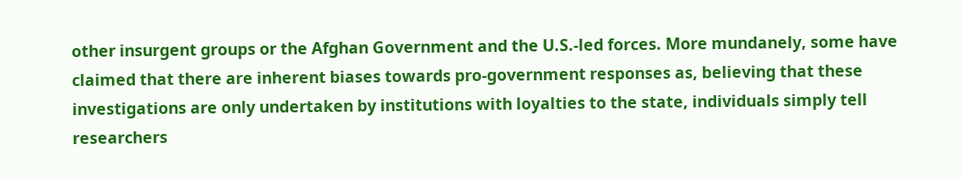other insurgent groups or the Afghan Government and the U.S.-led forces. More mundanely, some have claimed that there are inherent biases towards pro-government responses as, believing that these investigations are only undertaken by institutions with loyalties to the state, individuals simply tell researchers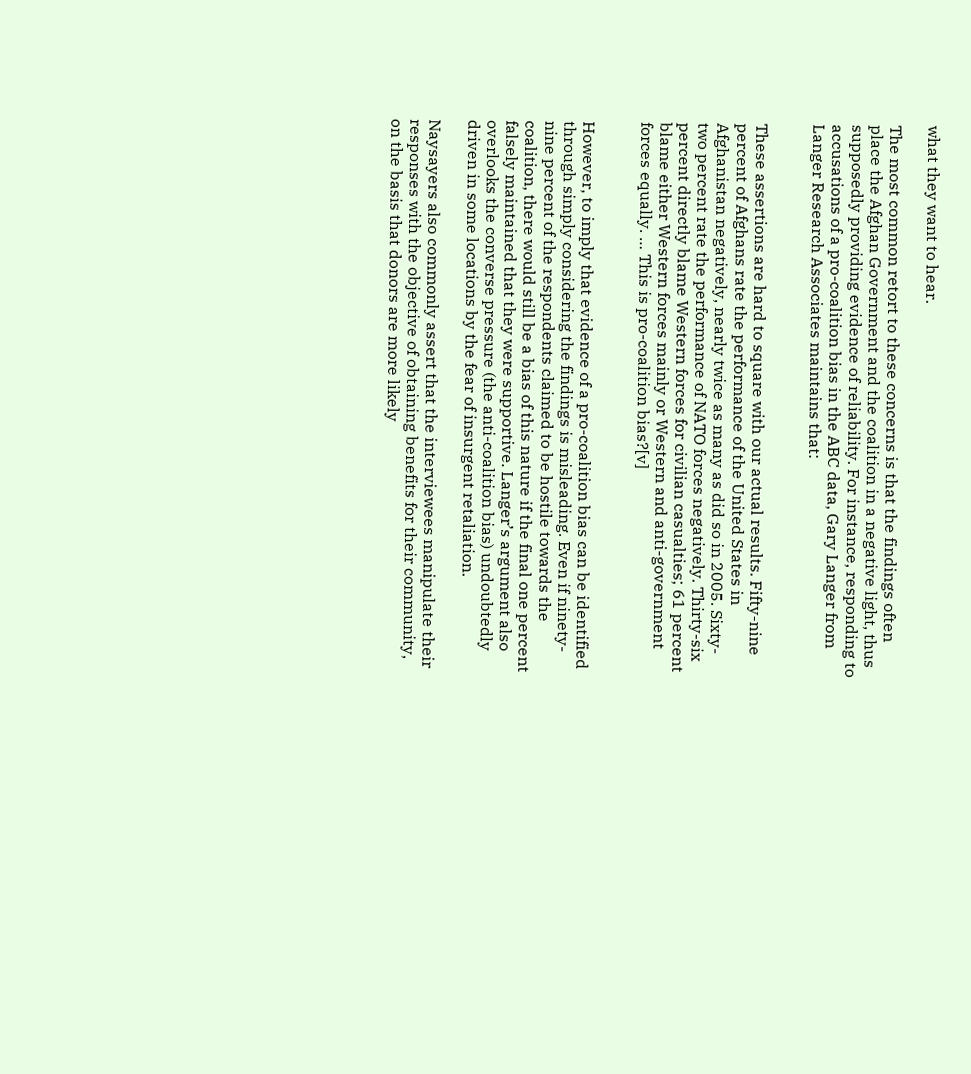what they want to hear.

The most common retort to these concerns is that the findings often place the Afghan Government and the coalition in a negative light, thus supposedly providing evidence of reliability. For instance, responding to accusations of a pro-coalition bias in the ABC data, Gary Langer from Langer Research Associates maintains that:


These assertions are hard to square with our actual results. Fifty-nine percent of Afghans rate the performance of the United States in Afghanistan negatively, nearly twice as many as did so in 2005. Sixty-two percent rate the performance of NATO forces negatively. Thirty-six percent directly blame Western forces for civilian casualties; 61 percent blame either Western forces mainly or Western and anti-government forces equally. … This is pro-coalition bias?[v]


However, to imply that evidence of a pro-coalition bias can be identified through simply considering the findings is misleading. Even if ninety-nine percent of the respondents claimed to be hostile towards the coalition, there would still be a bias of this nature if the final one percent falsely maintained that they were supportive. Langer’s argument also overlooks the converse pressure (the anti-coalition bias) undoubtedly driven in some locations by the fear of insurgent retaliation.

Naysayers also commonly assert that the interviewees manipulate their responses with the objective of obtaining benefits for their community, on the basis that donors are more likely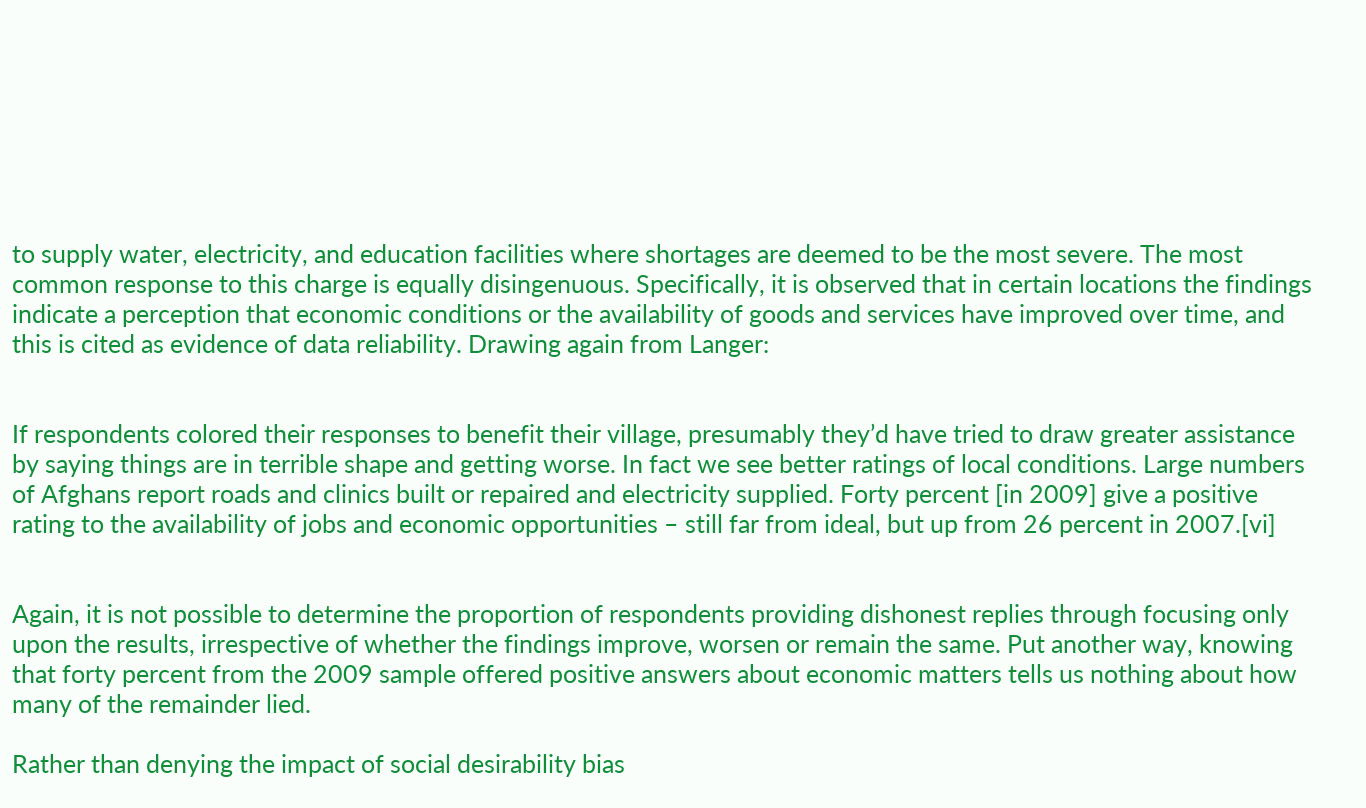to supply water, electricity, and education facilities where shortages are deemed to be the most severe. The most common response to this charge is equally disingenuous. Specifically, it is observed that in certain locations the findings indicate a perception that economic conditions or the availability of goods and services have improved over time, and this is cited as evidence of data reliability. Drawing again from Langer:


If respondents colored their responses to benefit their village, presumably they’d have tried to draw greater assistance by saying things are in terrible shape and getting worse. In fact we see better ratings of local conditions. Large numbers of Afghans report roads and clinics built or repaired and electricity supplied. Forty percent [in 2009] give a positive rating to the availability of jobs and economic opportunities – still far from ideal, but up from 26 percent in 2007.[vi]


Again, it is not possible to determine the proportion of respondents providing dishonest replies through focusing only upon the results, irrespective of whether the findings improve, worsen or remain the same. Put another way, knowing that forty percent from the 2009 sample offered positive answers about economic matters tells us nothing about how many of the remainder lied.

Rather than denying the impact of social desirability bias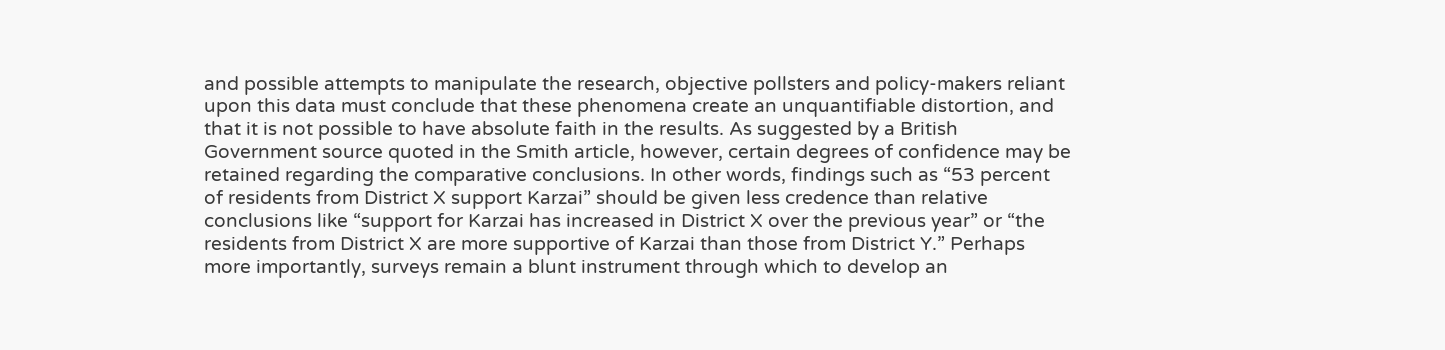and possible attempts to manipulate the research, objective pollsters and policy-makers reliant upon this data must conclude that these phenomena create an unquantifiable distortion, and that it is not possible to have absolute faith in the results. As suggested by a British Government source quoted in the Smith article, however, certain degrees of confidence may be retained regarding the comparative conclusions. In other words, findings such as “53 percent of residents from District X support Karzai” should be given less credence than relative conclusions like “support for Karzai has increased in District X over the previous year” or “the residents from District X are more supportive of Karzai than those from District Y.” Perhaps more importantly, surveys remain a blunt instrument through which to develop an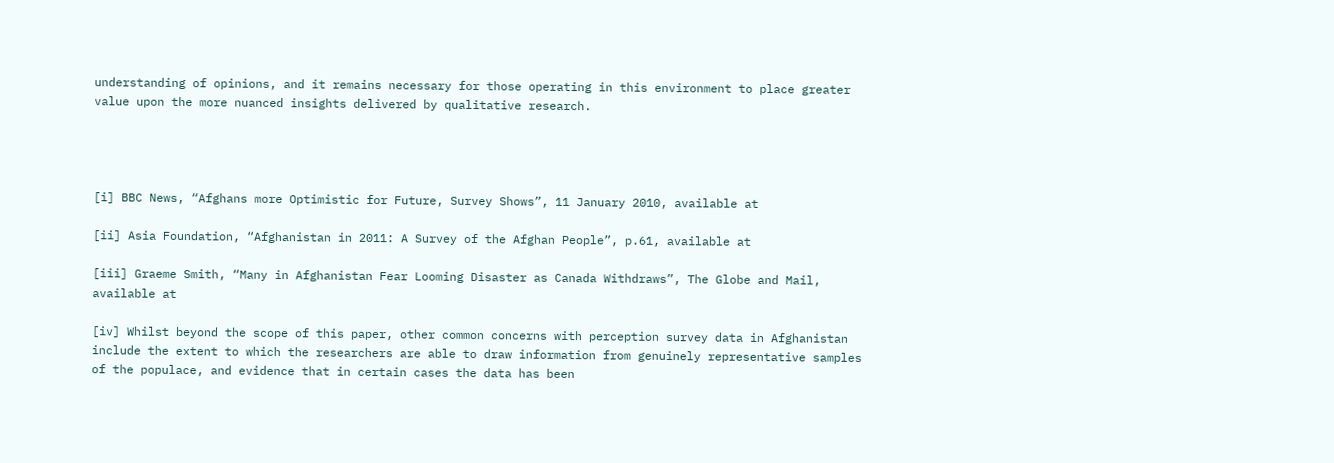understanding of opinions, and it remains necessary for those operating in this environment to place greater value upon the more nuanced insights delivered by qualitative research.




[i] BBC News, “Afghans more Optimistic for Future, Survey Shows”, 11 January 2010, available at

[ii] Asia Foundation, “Afghanistan in 2011: A Survey of the Afghan People”, p.61, available at

[iii] Graeme Smith, “Many in Afghanistan Fear Looming Disaster as Canada Withdraws”, The Globe and Mail, available at

[iv] Whilst beyond the scope of this paper, other common concerns with perception survey data in Afghanistan include the extent to which the researchers are able to draw information from genuinely representative samples of the populace, and evidence that in certain cases the data has been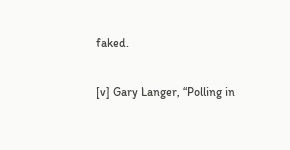faked.

[v] Gary Langer, “Polling in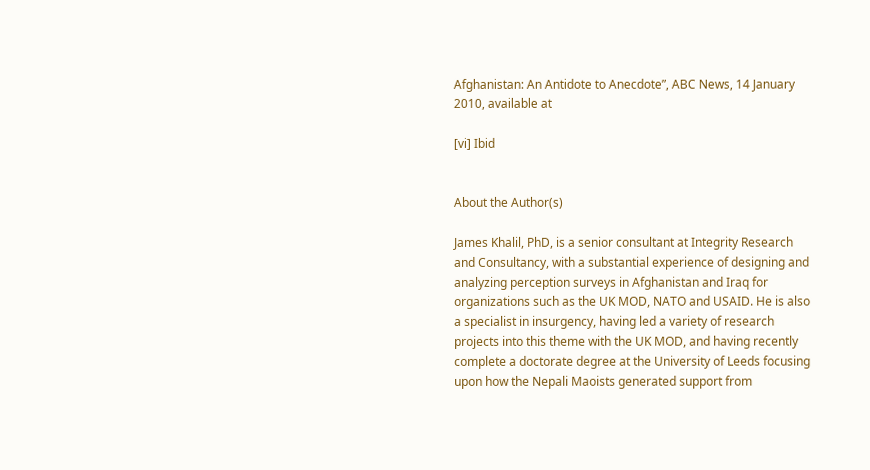Afghanistan: An Antidote to Anecdote”, ABC News, 14 January 2010, available at

[vi] Ibid


About the Author(s)

James Khalil, PhD, is a senior consultant at Integrity Research and Consultancy, with a substantial experience of designing and analyzing perception surveys in Afghanistan and Iraq for organizations such as the UK MOD, NATO and USAID. He is also a specialist in insurgency, having led a variety of research projects into this theme with the UK MOD, and having recently complete a doctorate degree at the University of Leeds focusing upon how the Nepali Maoists generated support from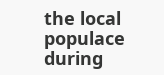the local populace during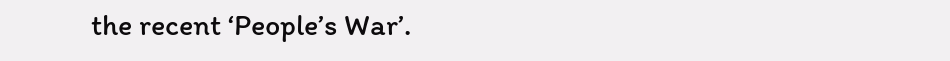the recent ‘People’s War’.